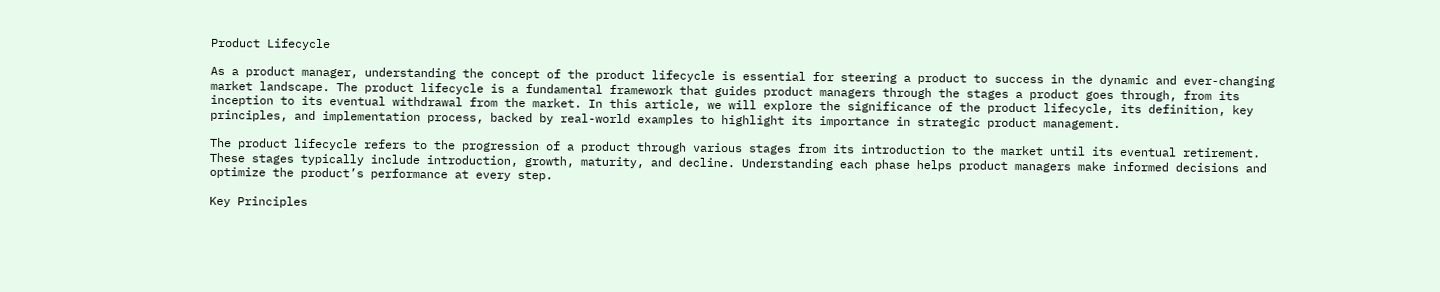Product Lifecycle

As a product manager, understanding the concept of the product lifecycle is essential for steering a product to success in the dynamic and ever-changing market landscape. The product lifecycle is a fundamental framework that guides product managers through the stages a product goes through, from its inception to its eventual withdrawal from the market. In this article, we will explore the significance of the product lifecycle, its definition, key principles, and implementation process, backed by real-world examples to highlight its importance in strategic product management.

The product lifecycle refers to the progression of a product through various stages from its introduction to the market until its eventual retirement. These stages typically include introduction, growth, maturity, and decline. Understanding each phase helps product managers make informed decisions and optimize the product’s performance at every step.

Key Principles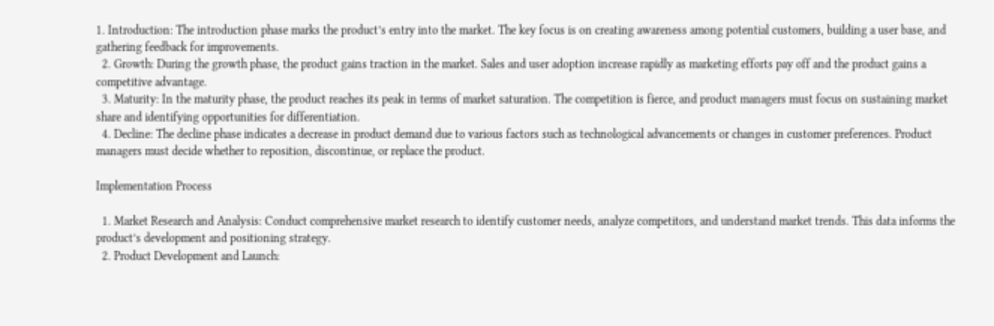1. Introduction: The introduction phase marks the product’s entry into the market. The key focus is on creating awareness among potential customers, building a user base, and gathering feedback for improvements.
  2. Growth: During the growth phase, the product gains traction in the market. Sales and user adoption increase rapidly as marketing efforts pay off and the product gains a competitive advantage.
  3. Maturity: In the maturity phase, the product reaches its peak in terms of market saturation. The competition is fierce, and product managers must focus on sustaining market share and identifying opportunities for differentiation.
  4. Decline: The decline phase indicates a decrease in product demand due to various factors such as technological advancements or changes in customer preferences. Product managers must decide whether to reposition, discontinue, or replace the product.

Implementation Process

  1. Market Research and Analysis: Conduct comprehensive market research to identify customer needs, analyze competitors, and understand market trends. This data informs the product’s development and positioning strategy.
  2. Product Development and Launch: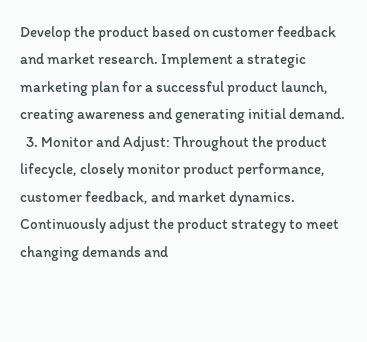Develop the product based on customer feedback and market research. Implement a strategic marketing plan for a successful product launch, creating awareness and generating initial demand.
  3. Monitor and Adjust: Throughout the product lifecycle, closely monitor product performance, customer feedback, and market dynamics. Continuously adjust the product strategy to meet changing demands and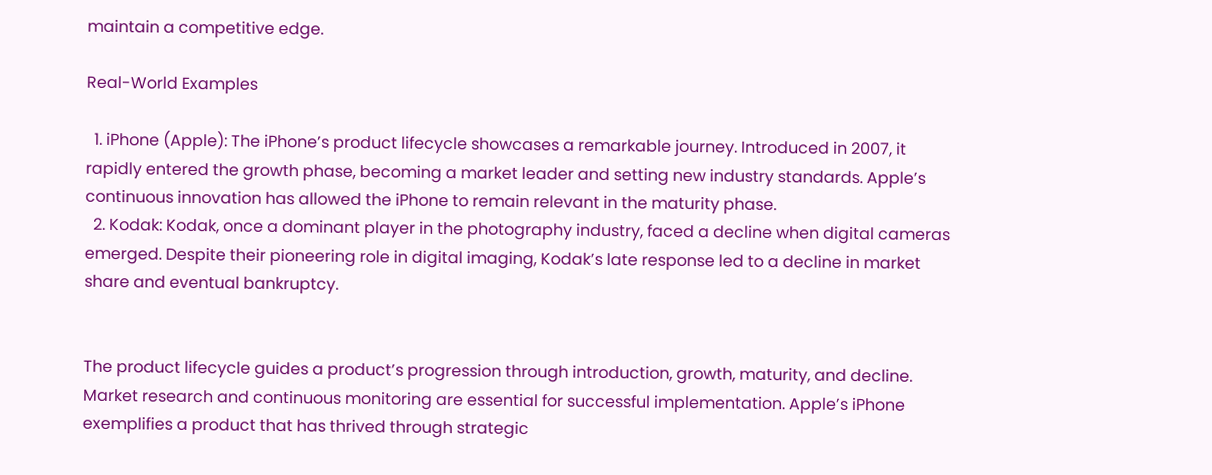maintain a competitive edge.

Real-World Examples

  1. iPhone (Apple): The iPhone’s product lifecycle showcases a remarkable journey. Introduced in 2007, it rapidly entered the growth phase, becoming a market leader and setting new industry standards. Apple’s continuous innovation has allowed the iPhone to remain relevant in the maturity phase.
  2. Kodak: Kodak, once a dominant player in the photography industry, faced a decline when digital cameras emerged. Despite their pioneering role in digital imaging, Kodak’s late response led to a decline in market share and eventual bankruptcy.


The product lifecycle guides a product’s progression through introduction, growth, maturity, and decline. Market research and continuous monitoring are essential for successful implementation. Apple’s iPhone exemplifies a product that has thrived through strategic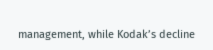management, while Kodak’s decline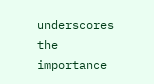underscores the importance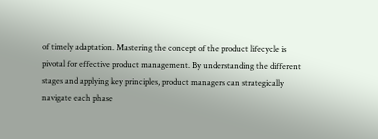of timely adaptation. Mastering the concept of the product lifecycle is pivotal for effective product management. By understanding the different stages and applying key principles, product managers can strategically navigate each phase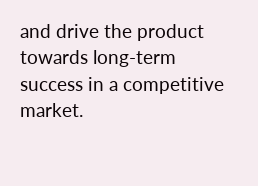and drive the product towards long-term success in a competitive market.